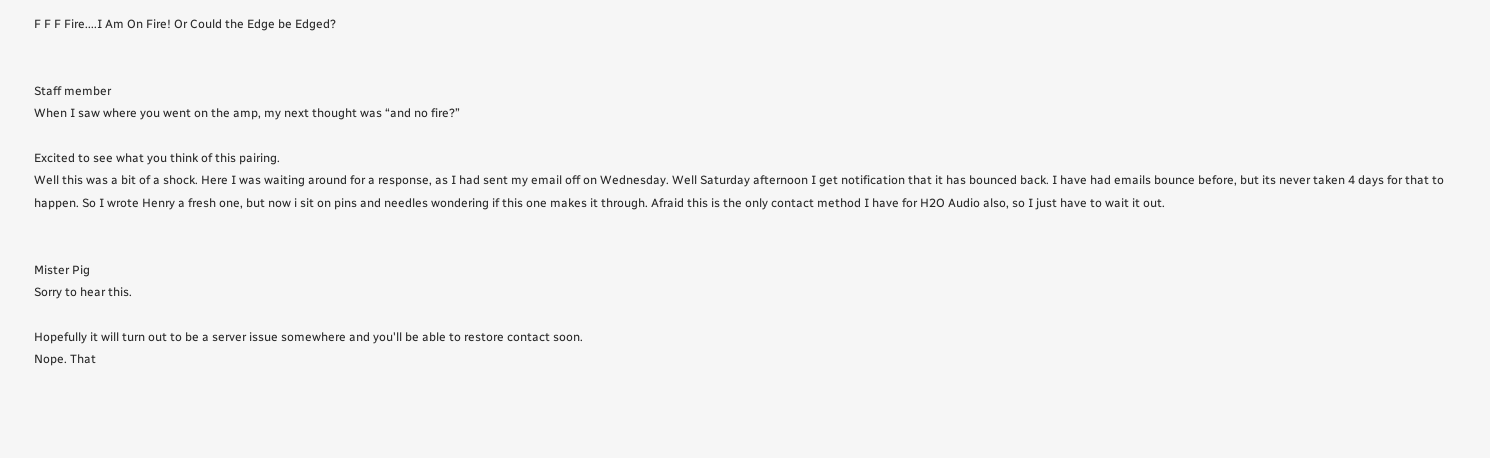F F F Fire....I Am On Fire! Or Could the Edge be Edged?


Staff member
When I saw where you went on the amp, my next thought was “and no fire?”

Excited to see what you think of this pairing.
Well this was a bit of a shock. Here I was waiting around for a response, as I had sent my email off on Wednesday. Well Saturday afternoon I get notification that it has bounced back. I have had emails bounce before, but its never taken 4 days for that to happen. So I wrote Henry a fresh one, but now i sit on pins and needles wondering if this one makes it through. Afraid this is the only contact method I have for H2O Audio also, so I just have to wait it out.


Mister Pig
Sorry to hear this.

Hopefully it will turn out to be a server issue somewhere and you'll be able to restore contact soon.
Nope. That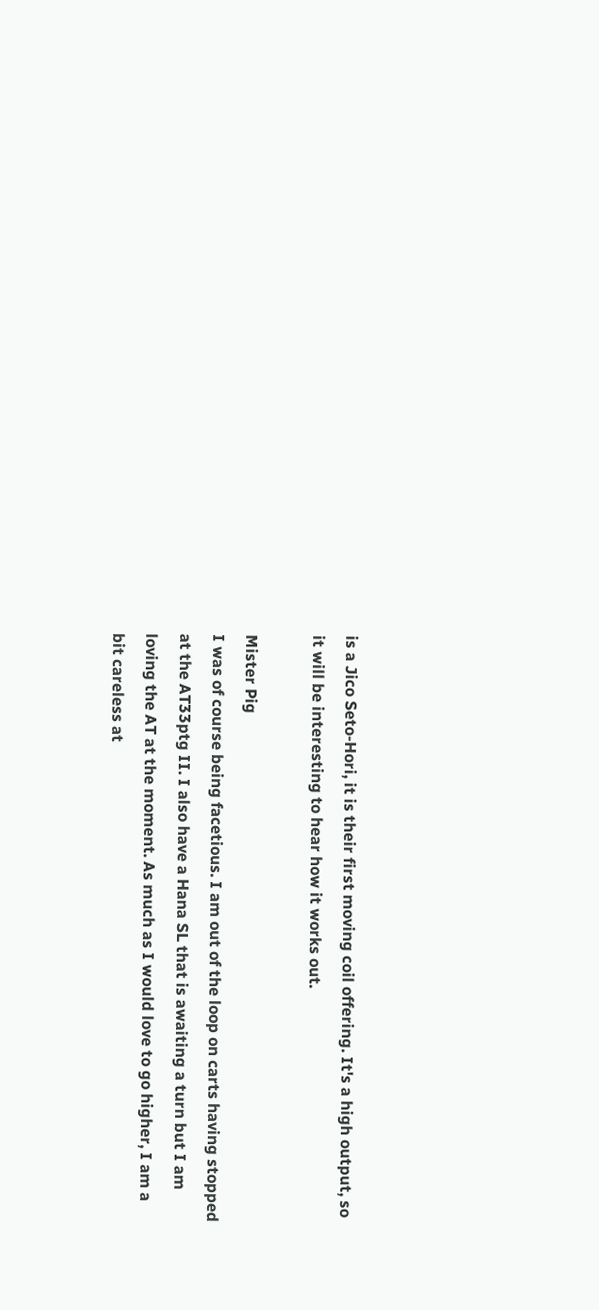is a Jico Seto-Hori, it is their first moving coil offering. It's a high output, so it will be interesting to hear how it works out.

Mister Pig
I was of course being facetious. I am out of the loop on carts having stopped at the AT33ptg II. I also have a Hana SL that is awaiting a turn but I am loving the AT at the moment. As much as I would love to go higher, I am a bit careless at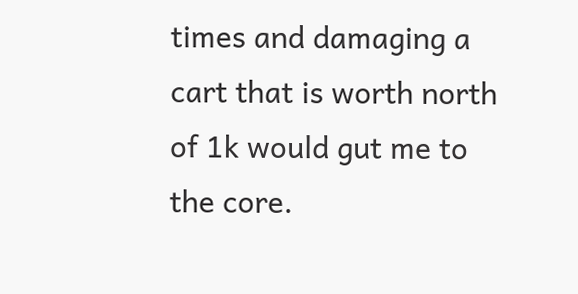times and damaging a cart that is worth north of 1k would gut me to the core.